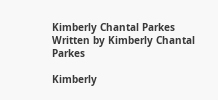Kimberly Chantal Parkes
Written by Kimberly Chantal Parkes

Kimberly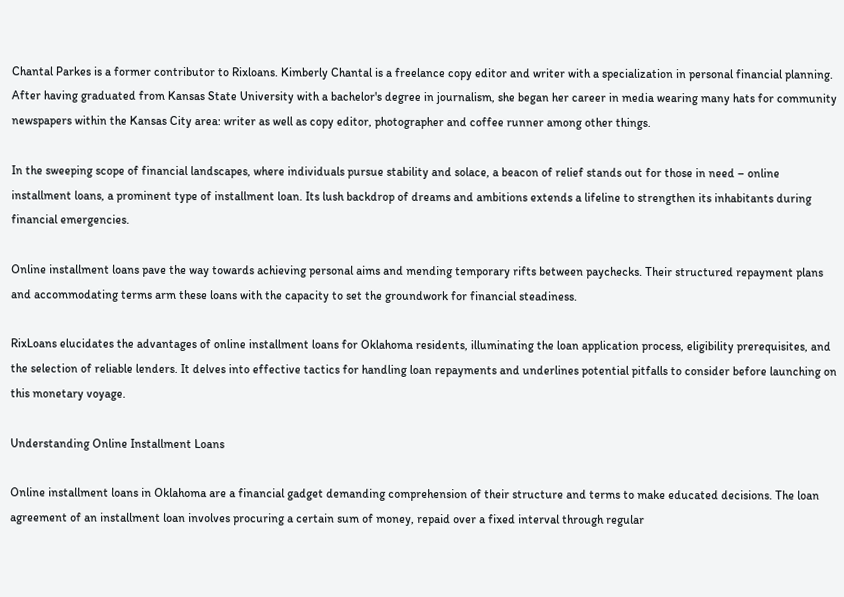Chantal Parkes is a former contributor to Rixloans. Kimberly Chantal is a freelance copy editor and writer with a specialization in personal financial planning. After having graduated from Kansas State University with a bachelor's degree in journalism, she began her career in media wearing many hats for community newspapers within the Kansas City area: writer as well as copy editor, photographer and coffee runner among other things.

In the sweeping scope of financial landscapes, where individuals pursue stability and solace, a beacon of relief stands out for those in need – online installment loans, a prominent type of installment loan. Its lush backdrop of dreams and ambitions extends a lifeline to strengthen its inhabitants during financial emergencies.

Online installment loans pave the way towards achieving personal aims and mending temporary rifts between paychecks. Their structured repayment plans and accommodating terms arm these loans with the capacity to set the groundwork for financial steadiness.

RixLoans elucidates the advantages of online installment loans for Oklahoma residents, illuminating the loan application process, eligibility prerequisites, and the selection of reliable lenders. It delves into effective tactics for handling loan repayments and underlines potential pitfalls to consider before launching on this monetary voyage.

Understanding Online Installment Loans

Online installment loans in Oklahoma are a financial gadget demanding comprehension of their structure and terms to make educated decisions. The loan agreement of an installment loan involves procuring a certain sum of money, repaid over a fixed interval through regular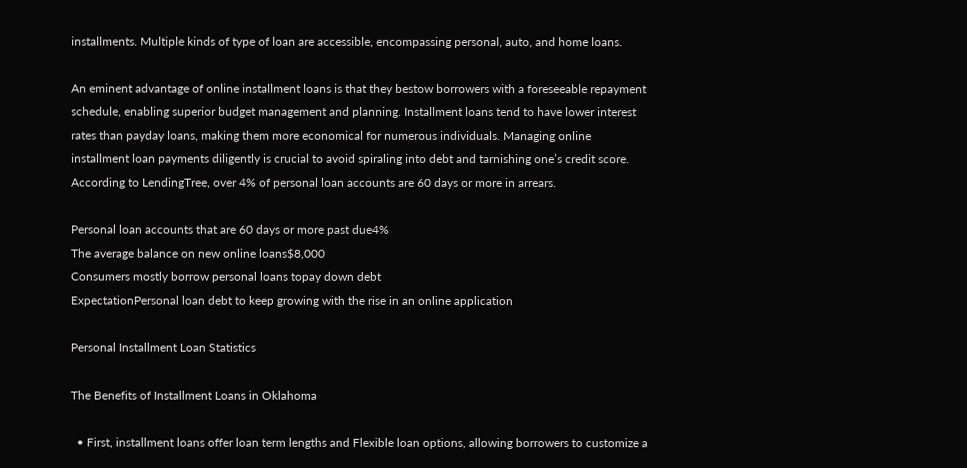installments. Multiple kinds of type of loan are accessible, encompassing personal, auto, and home loans.

An eminent advantage of online installment loans is that they bestow borrowers with a foreseeable repayment schedule, enabling superior budget management and planning. Installment loans tend to have lower interest rates than payday loans, making them more economical for numerous individuals. Managing online installment loan payments diligently is crucial to avoid spiraling into debt and tarnishing one’s credit score. According to LendingTree, over 4% of personal loan accounts are 60 days or more in arrears.

Personal loan accounts that are 60 days or more past due4%
The average balance on new online loans$8,000
Consumers mostly borrow personal loans topay down debt
ExpectationPersonal loan debt to keep growing with the rise in an online application

Personal Installment Loan Statistics

The Benefits of Installment Loans in Oklahoma

  • First, installment loans offer loan term lengths and Flexible loan options, allowing borrowers to customize a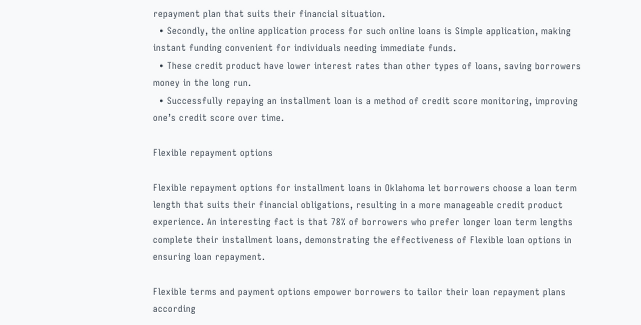repayment plan that suits their financial situation.
  • Secondly, the online application process for such online loans is Simple application, making instant funding convenient for individuals needing immediate funds.
  • These credit product have lower interest rates than other types of loans, saving borrowers money in the long run.
  • Successfully repaying an installment loan is a method of credit score monitoring, improving one’s credit score over time.

Flexible repayment options

Flexible repayment options for installment loans in Oklahoma let borrowers choose a loan term length that suits their financial obligations, resulting in a more manageable credit product experience. An interesting fact is that 78% of borrowers who prefer longer loan term lengths complete their installment loans, demonstrating the effectiveness of Flexible loan options in ensuring loan repayment.

Flexible terms and payment options empower borrowers to tailor their loan repayment plans according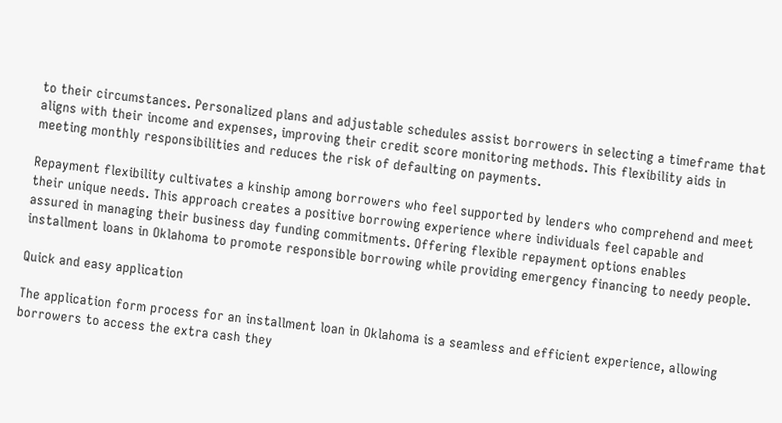to their circumstances. Personalized plans and adjustable schedules assist borrowers in selecting a timeframe that aligns with their income and expenses, improving their credit score monitoring methods. This flexibility aids in meeting monthly responsibilities and reduces the risk of defaulting on payments.

Repayment flexibility cultivates a kinship among borrowers who feel supported by lenders who comprehend and meet their unique needs. This approach creates a positive borrowing experience where individuals feel capable and assured in managing their business day funding commitments. Offering flexible repayment options enables installment loans in Oklahoma to promote responsible borrowing while providing emergency financing to needy people.

Quick and easy application

The application form process for an installment loan in Oklahoma is a seamless and efficient experience, allowing borrowers to access the extra cash they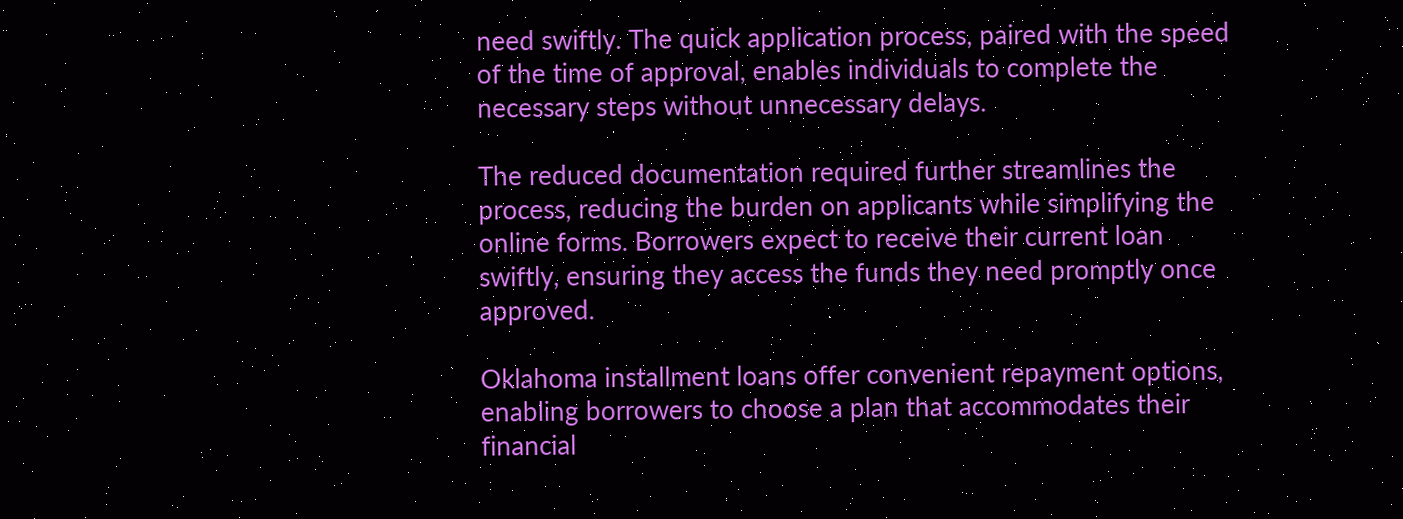need swiftly. The quick application process, paired with the speed of the time of approval, enables individuals to complete the necessary steps without unnecessary delays.

The reduced documentation required further streamlines the process, reducing the burden on applicants while simplifying the online forms. Borrowers expect to receive their current loan swiftly, ensuring they access the funds they need promptly once approved.

Oklahoma installment loans offer convenient repayment options, enabling borrowers to choose a plan that accommodates their financial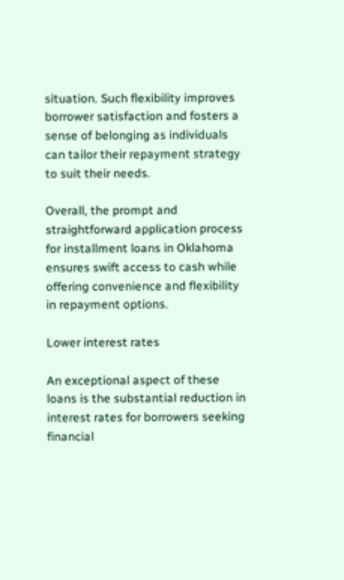situation. Such flexibility improves borrower satisfaction and fosters a sense of belonging as individuals can tailor their repayment strategy to suit their needs.

Overall, the prompt and straightforward application process for installment loans in Oklahoma ensures swift access to cash while offering convenience and flexibility in repayment options.

Lower interest rates

An exceptional aspect of these loans is the substantial reduction in interest rates for borrowers seeking financial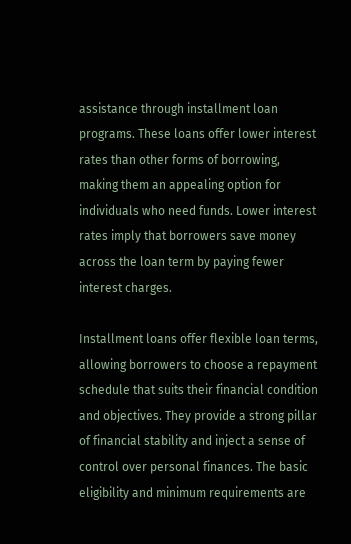assistance through installment loan programs. These loans offer lower interest rates than other forms of borrowing, making them an appealing option for individuals who need funds. Lower interest rates imply that borrowers save money across the loan term by paying fewer interest charges.

Installment loans offer flexible loan terms, allowing borrowers to choose a repayment schedule that suits their financial condition and objectives. They provide a strong pillar of financial stability and inject a sense of control over personal finances. The basic eligibility and minimum requirements are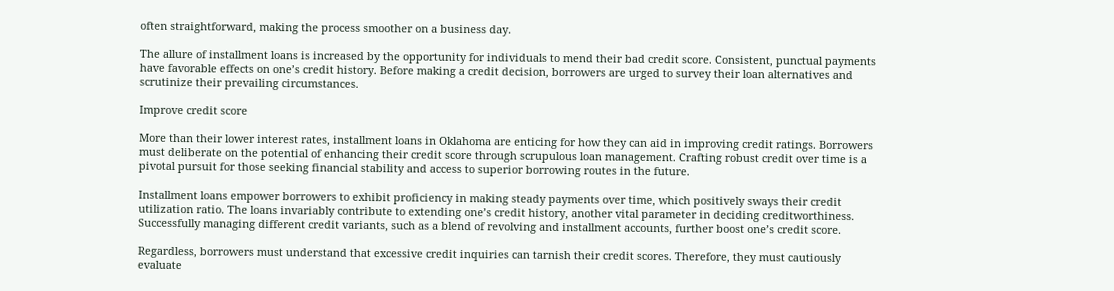often straightforward, making the process smoother on a business day.

The allure of installment loans is increased by the opportunity for individuals to mend their bad credit score. Consistent, punctual payments have favorable effects on one’s credit history. Before making a credit decision, borrowers are urged to survey their loan alternatives and scrutinize their prevailing circumstances.

Improve credit score

More than their lower interest rates, installment loans in Oklahoma are enticing for how they can aid in improving credit ratings. Borrowers must deliberate on the potential of enhancing their credit score through scrupulous loan management. Crafting robust credit over time is a pivotal pursuit for those seeking financial stability and access to superior borrowing routes in the future.

Installment loans empower borrowers to exhibit proficiency in making steady payments over time, which positively sways their credit utilization ratio. The loans invariably contribute to extending one’s credit history, another vital parameter in deciding creditworthiness. Successfully managing different credit variants, such as a blend of revolving and installment accounts, further boost one’s credit score.

Regardless, borrowers must understand that excessive credit inquiries can tarnish their credit scores. Therefore, they must cautiously evaluate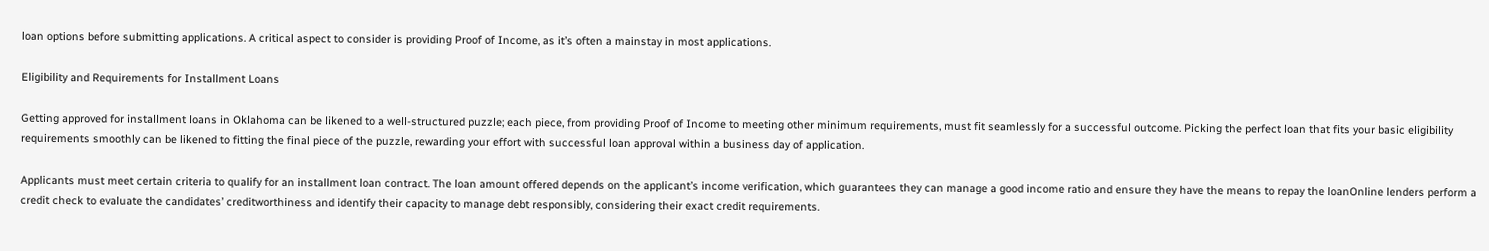loan options before submitting applications. A critical aspect to consider is providing Proof of Income, as it’s often a mainstay in most applications.

Eligibility and Requirements for Installment Loans

Getting approved for installment loans in Oklahoma can be likened to a well-structured puzzle; each piece, from providing Proof of Income to meeting other minimum requirements, must fit seamlessly for a successful outcome. Picking the perfect loan that fits your basic eligibility requirements smoothly can be likened to fitting the final piece of the puzzle, rewarding your effort with successful loan approval within a business day of application.

Applicants must meet certain criteria to qualify for an installment loan contract. The loan amount offered depends on the applicant’s income verification, which guarantees they can manage a good income ratio and ensure they have the means to repay the loanOnline lenders perform a credit check to evaluate the candidates’ creditworthiness and identify their capacity to manage debt responsibly, considering their exact credit requirements.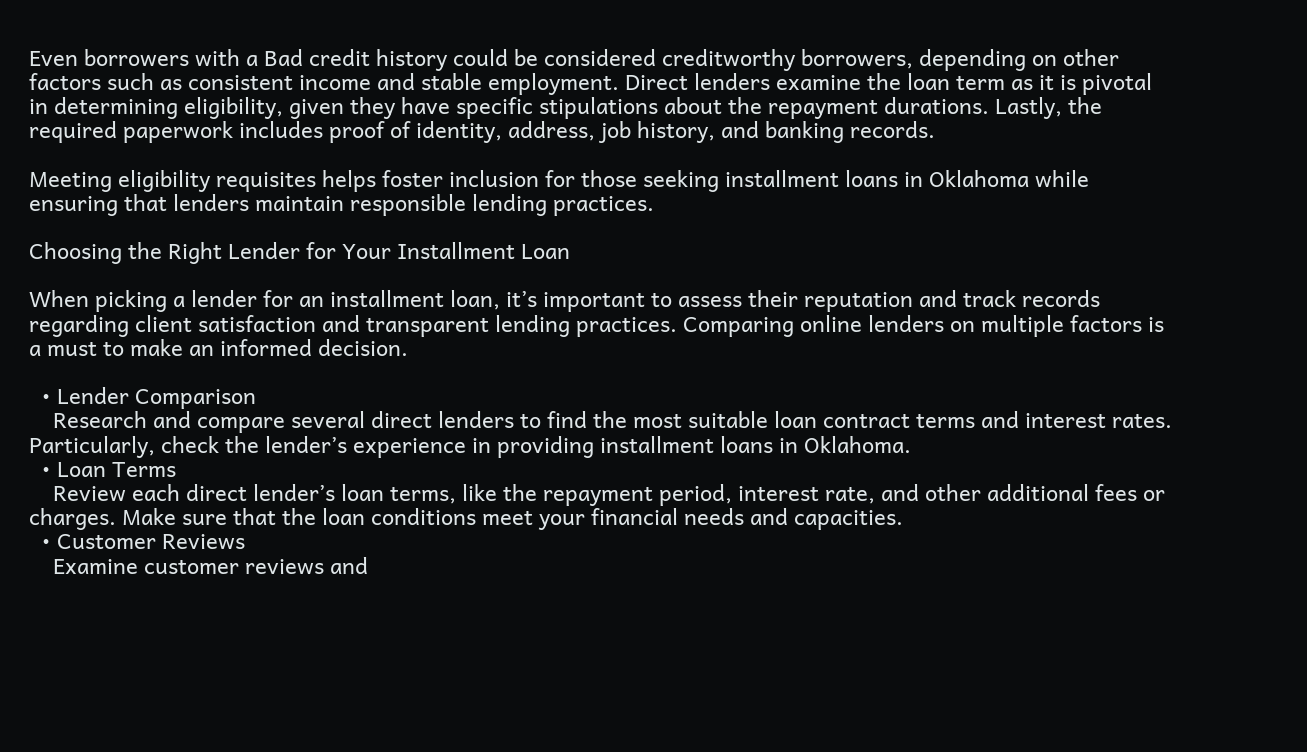Even borrowers with a Bad credit history could be considered creditworthy borrowers, depending on other factors such as consistent income and stable employment. Direct lenders examine the loan term as it is pivotal in determining eligibility, given they have specific stipulations about the repayment durations. Lastly, the required paperwork includes proof of identity, address, job history, and banking records.

Meeting eligibility requisites helps foster inclusion for those seeking installment loans in Oklahoma while ensuring that lenders maintain responsible lending practices.

Choosing the Right Lender for Your Installment Loan

When picking a lender for an installment loan, it’s important to assess their reputation and track records regarding client satisfaction and transparent lending practices. Comparing online lenders on multiple factors is a must to make an informed decision.

  • Lender Comparison
    Research and compare several direct lenders to find the most suitable loan contract terms and interest rates. Particularly, check the lender’s experience in providing installment loans in Oklahoma.
  • Loan Terms
    Review each direct lender’s loan terms, like the repayment period, interest rate, and other additional fees or charges. Make sure that the loan conditions meet your financial needs and capacities.
  • Customer Reviews
    Examine customer reviews and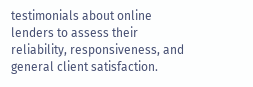testimonials about online lenders to assess their reliability, responsiveness, and general client satisfaction.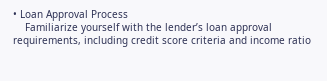• Loan Approval Process
    Familiarize yourself with the lender’s loan approval requirements, including credit score criteria and income ratio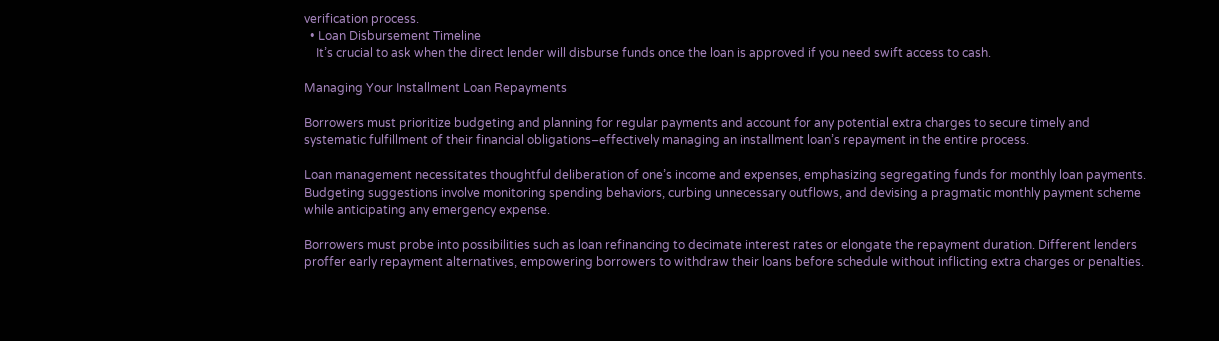verification process.
  • Loan Disbursement Timeline
    It’s crucial to ask when the direct lender will disburse funds once the loan is approved if you need swift access to cash.

Managing Your Installment Loan Repayments

Borrowers must prioritize budgeting and planning for regular payments and account for any potential extra charges to secure timely and systematic fulfillment of their financial obligations–effectively managing an installment loan’s repayment in the entire process.

Loan management necessitates thoughtful deliberation of one’s income and expenses, emphasizing segregating funds for monthly loan payments. Budgeting suggestions involve monitoring spending behaviors, curbing unnecessary outflows, and devising a pragmatic monthly payment scheme while anticipating any emergency expense.

Borrowers must probe into possibilities such as loan refinancing to decimate interest rates or elongate the repayment duration. Different lenders proffer early repayment alternatives, empowering borrowers to withdraw their loans before schedule without inflicting extra charges or penalties.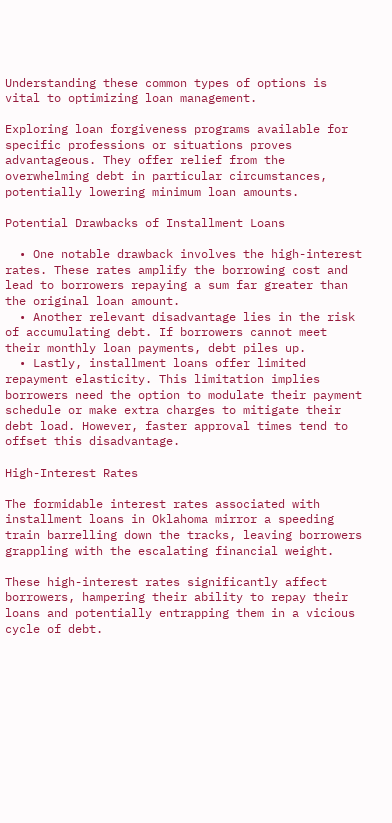Understanding these common types of options is vital to optimizing loan management.

Exploring loan forgiveness programs available for specific professions or situations proves advantageous. They offer relief from the overwhelming debt in particular circumstances, potentially lowering minimum loan amounts.

Potential Drawbacks of Installment Loans

  • One notable drawback involves the high-interest rates. These rates amplify the borrowing cost and lead to borrowers repaying a sum far greater than the original loan amount.
  • Another relevant disadvantage lies in the risk of accumulating debt. If borrowers cannot meet their monthly loan payments, debt piles up.
  • Lastly, installment loans offer limited repayment elasticity. This limitation implies borrowers need the option to modulate their payment schedule or make extra charges to mitigate their debt load. However, faster approval times tend to offset this disadvantage.

High-Interest Rates

The formidable interest rates associated with installment loans in Oklahoma mirror a speeding train barrelling down the tracks, leaving borrowers grappling with the escalating financial weight.

These high-interest rates significantly affect borrowers, hampering their ability to repay their loans and potentially entrapping them in a vicious cycle of debt.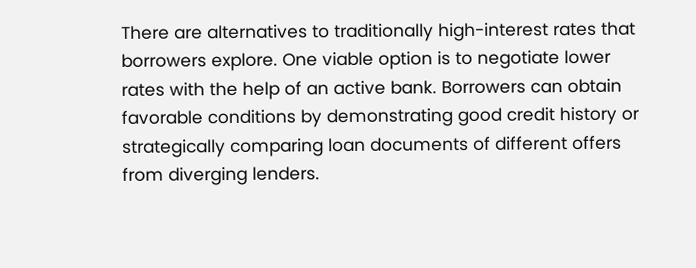There are alternatives to traditionally high-interest rates that borrowers explore. One viable option is to negotiate lower rates with the help of an active bank. Borrowers can obtain favorable conditions by demonstrating good credit history or strategically comparing loan documents of different offers from diverging lenders.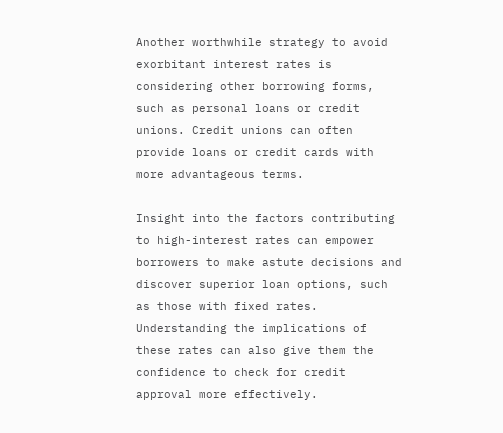Another worthwhile strategy to avoid exorbitant interest rates is considering other borrowing forms, such as personal loans or credit unions. Credit unions can often provide loans or credit cards with more advantageous terms.

Insight into the factors contributing to high-interest rates can empower borrowers to make astute decisions and discover superior loan options, such as those with fixed rates. Understanding the implications of these rates can also give them the confidence to check for credit approval more effectively.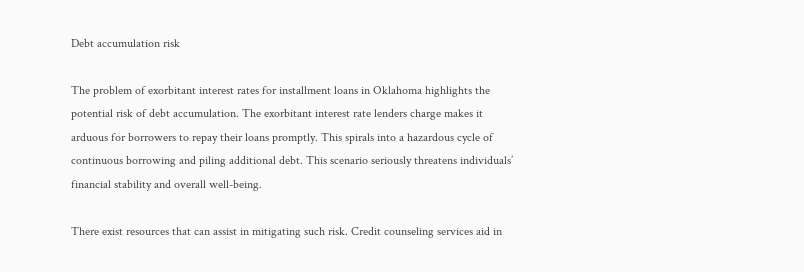Debt accumulation risk

The problem of exorbitant interest rates for installment loans in Oklahoma highlights the potential risk of debt accumulation. The exorbitant interest rate lenders charge makes it arduous for borrowers to repay their loans promptly. This spirals into a hazardous cycle of continuous borrowing and piling additional debt. This scenario seriously threatens individuals’ financial stability and overall well-being.

There exist resources that can assist in mitigating such risk. Credit counseling services aid in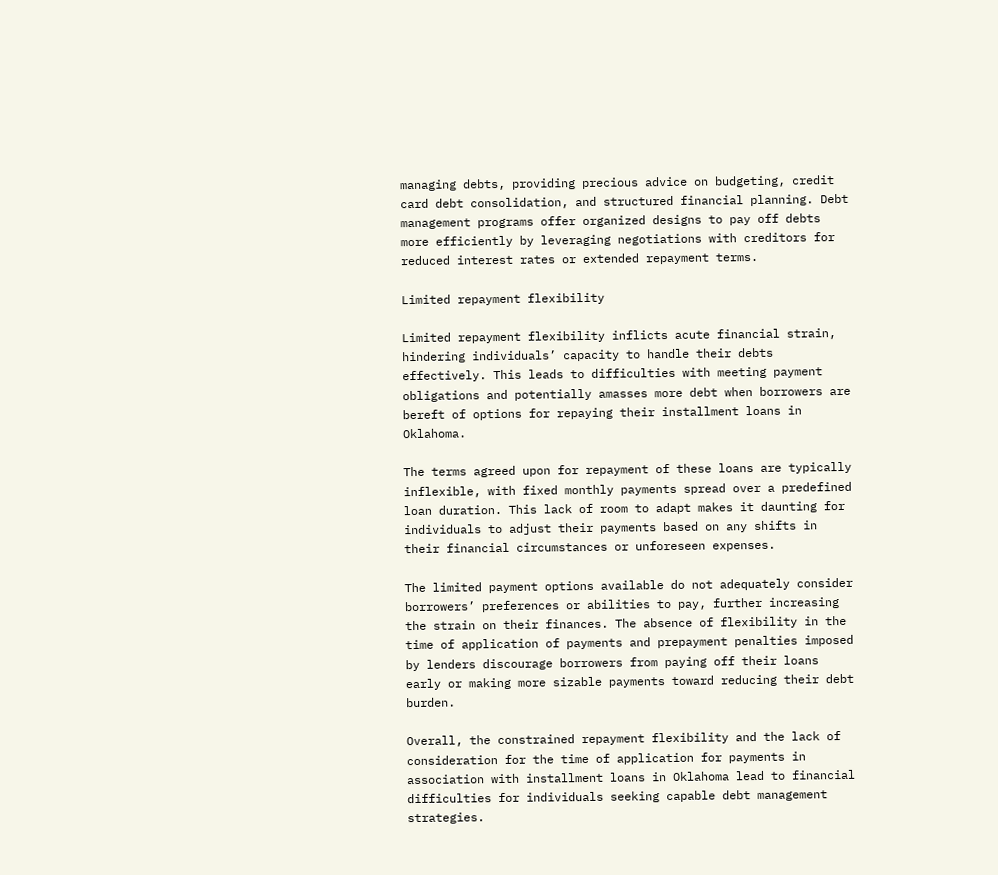managing debts, providing precious advice on budgeting, credit card debt consolidation, and structured financial planning. Debt management programs offer organized designs to pay off debts more efficiently by leveraging negotiations with creditors for reduced interest rates or extended repayment terms.

Limited repayment flexibility

Limited repayment flexibility inflicts acute financial strain, hindering individuals’ capacity to handle their debts effectively. This leads to difficulties with meeting payment obligations and potentially amasses more debt when borrowers are bereft of options for repaying their installment loans in Oklahoma.

The terms agreed upon for repayment of these loans are typically inflexible, with fixed monthly payments spread over a predefined loan duration. This lack of room to adapt makes it daunting for individuals to adjust their payments based on any shifts in their financial circumstances or unforeseen expenses.

The limited payment options available do not adequately consider borrowers’ preferences or abilities to pay, further increasing the strain on their finances. The absence of flexibility in the time of application of payments and prepayment penalties imposed by lenders discourage borrowers from paying off their loans early or making more sizable payments toward reducing their debt burden.

Overall, the constrained repayment flexibility and the lack of consideration for the time of application for payments in association with installment loans in Oklahoma lead to financial difficulties for individuals seeking capable debt management strategies.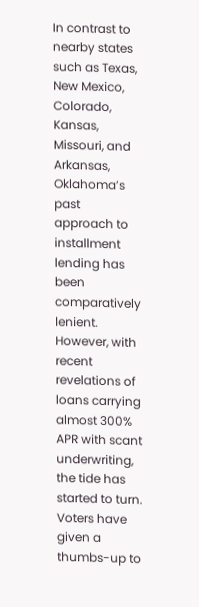In contrast to nearby states such as Texas, New Mexico, Colorado, Kansas, Missouri, and Arkansas, Oklahoma’s past approach to installment lending has been comparatively lenient. However, with recent revelations of loans carrying almost 300% APR with scant underwriting, the tide has started to turn. Voters have given a thumbs-up to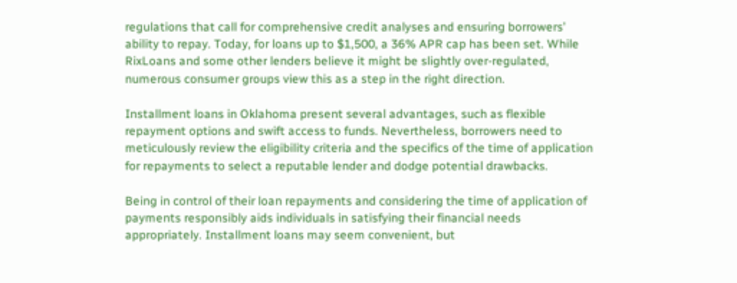regulations that call for comprehensive credit analyses and ensuring borrowers’ ability to repay. Today, for loans up to $1,500, a 36% APR cap has been set. While RixLoans and some other lenders believe it might be slightly over-regulated, numerous consumer groups view this as a step in the right direction.

Installment loans in Oklahoma present several advantages, such as flexible repayment options and swift access to funds. Nevertheless, borrowers need to meticulously review the eligibility criteria and the specifics of the time of application for repayments to select a reputable lender and dodge potential drawbacks.

Being in control of their loan repayments and considering the time of application of payments responsibly aids individuals in satisfying their financial needs appropriately. Installment loans may seem convenient, but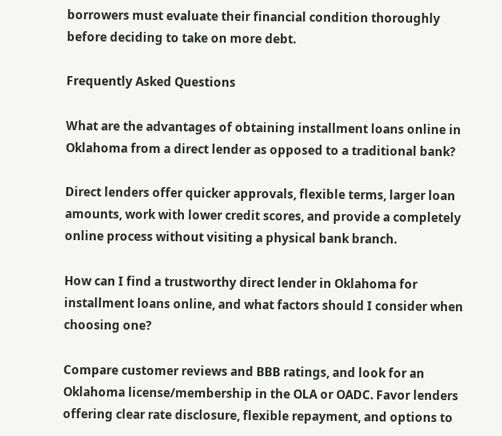borrowers must evaluate their financial condition thoroughly before deciding to take on more debt.

Frequently Asked Questions

What are the advantages of obtaining installment loans online in Oklahoma from a direct lender as opposed to a traditional bank?

Direct lenders offer quicker approvals, flexible terms, larger loan amounts, work with lower credit scores, and provide a completely online process without visiting a physical bank branch.

How can I find a trustworthy direct lender in Oklahoma for installment loans online, and what factors should I consider when choosing one?

Compare customer reviews and BBB ratings, and look for an Oklahoma license/membership in the OLA or OADC. Favor lenders offering clear rate disclosure, flexible repayment, and options to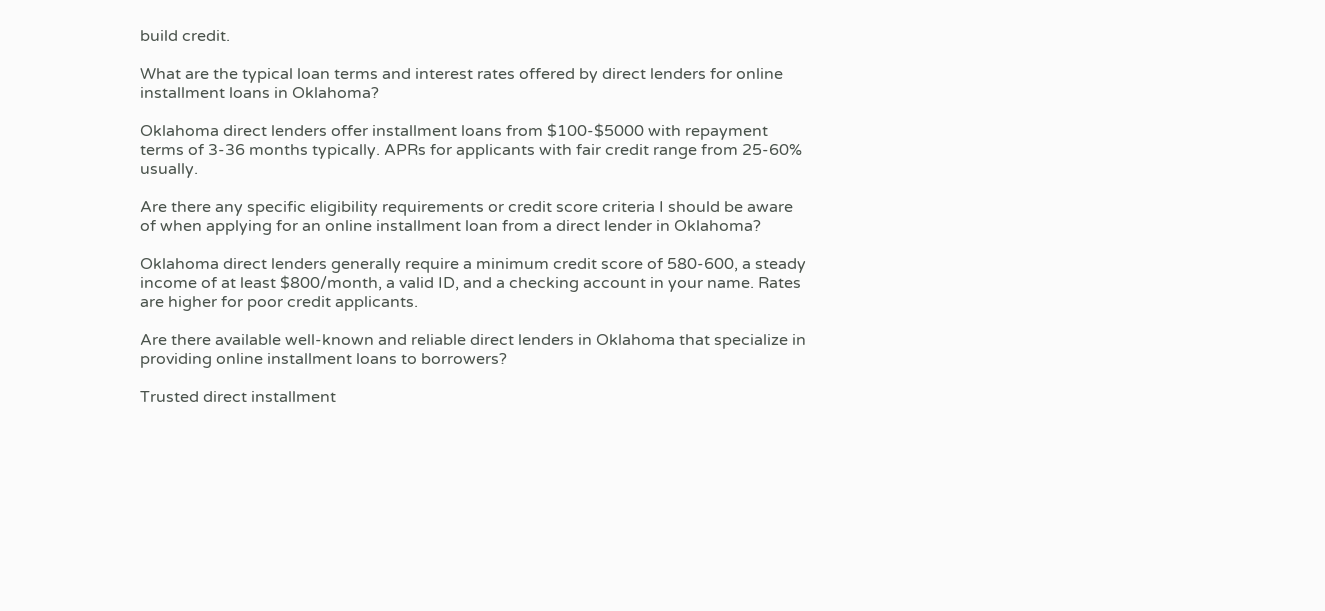build credit.

What are the typical loan terms and interest rates offered by direct lenders for online installment loans in Oklahoma?

Oklahoma direct lenders offer installment loans from $100-$5000 with repayment terms of 3-36 months typically. APRs for applicants with fair credit range from 25-60% usually.

Are there any specific eligibility requirements or credit score criteria I should be aware of when applying for an online installment loan from a direct lender in Oklahoma?

Oklahoma direct lenders generally require a minimum credit score of 580-600, a steady income of at least $800/month, a valid ID, and a checking account in your name. Rates are higher for poor credit applicants.

Are there available well-known and reliable direct lenders in Oklahoma that specialize in providing online installment loans to borrowers?

Trusted direct installment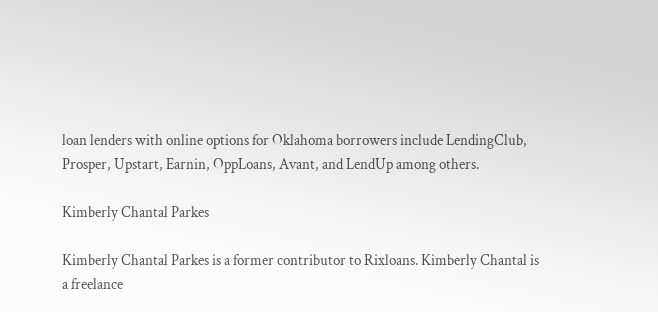loan lenders with online options for Oklahoma borrowers include LendingClub, Prosper, Upstart, Earnin, OppLoans, Avant, and LendUp among others.

Kimberly Chantal Parkes

Kimberly Chantal Parkes is a former contributor to Rixloans. Kimberly Chantal is a freelance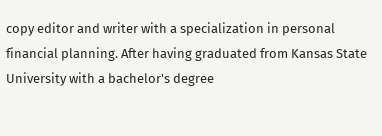copy editor and writer with a specialization in personal financial planning. After having graduated from Kansas State University with a bachelor's degree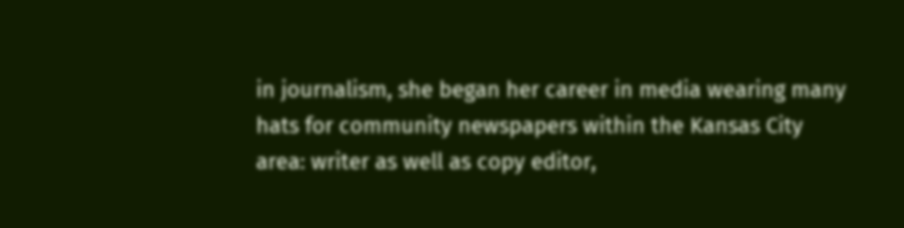in journalism, she began her career in media wearing many hats for community newspapers within the Kansas City area: writer as well as copy editor,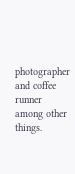photographer and coffee runner among other things.